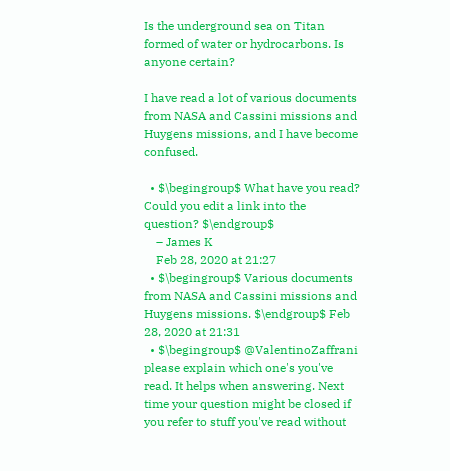Is the underground sea on Titan formed of water or hydrocarbons. Is anyone certain?

I have read a lot of various documents from NASA and Cassini missions and Huygens missions, and I have become confused.

  • $\begingroup$ What have you read? Could you edit a link into the question? $\endgroup$
    – James K
    Feb 28, 2020 at 21:27
  • $\begingroup$ Various documents from NASA and Cassini missions and Huygens missions. $\endgroup$ Feb 28, 2020 at 21:31
  • $\begingroup$ @ValentinoZaffrani please explain which one's you've read. It helps when answering. Next time your question might be closed if you refer to stuff you've read without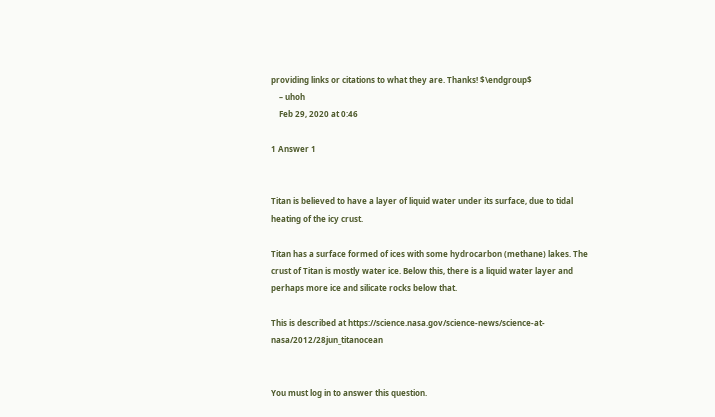providing links or citations to what they are. Thanks! $\endgroup$
    – uhoh
    Feb 29, 2020 at 0:46

1 Answer 1


Titan is believed to have a layer of liquid water under its surface, due to tidal heating of the icy crust.

Titan has a surface formed of ices with some hydrocarbon (methane) lakes. The crust of Titan is mostly water ice. Below this, there is a liquid water layer and perhaps more ice and silicate rocks below that.

This is described at https://science.nasa.gov/science-news/science-at-nasa/2012/28jun_titanocean


You must log in to answer this question.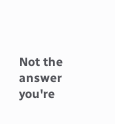Not the answer you're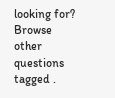looking for? Browse other questions tagged .